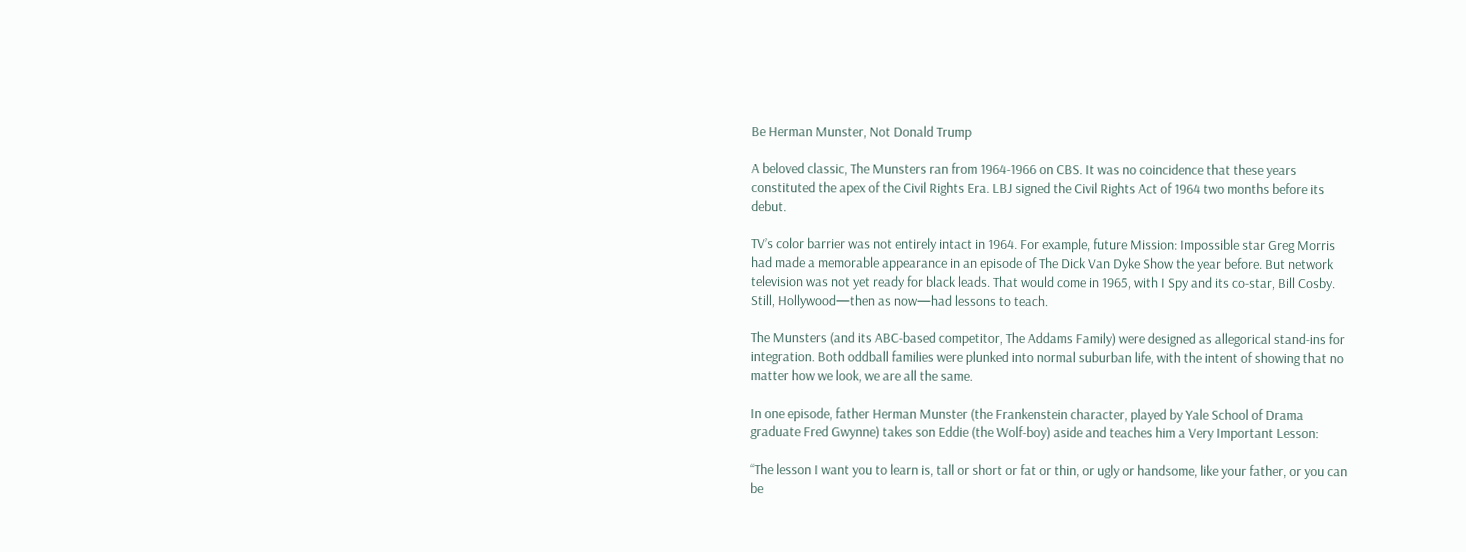Be Herman Munster, Not Donald Trump

A beloved classic, The Munsters ran from 1964-1966 on CBS. It was no coincidence that these years constituted the apex of the Civil Rights Era. LBJ signed the Civil Rights Act of 1964 two months before its debut.

TV’s color barrier was not entirely intact in 1964. For example, future Mission: Impossible star Greg Morris had made a memorable appearance in an episode of The Dick Van Dyke Show the year before. But network television was not yet ready for black leads. That would come in 1965, with I Spy and its co-star, Bill Cosby. Still, Hollywood—then as now—had lessons to teach.

The Munsters (and its ABC-based competitor, The Addams Family) were designed as allegorical stand-ins for integration. Both oddball families were plunked into normal suburban life, with the intent of showing that no matter how we look, we are all the same.

In one episode, father Herman Munster (the Frankenstein character, played by Yale School of Drama graduate Fred Gwynne) takes son Eddie (the Wolf-boy) aside and teaches him a Very Important Lesson:

“The lesson I want you to learn is, tall or short or fat or thin, or ugly or handsome, like your father, or you can be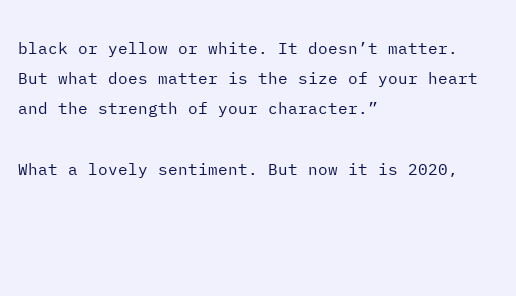black or yellow or white. It doesn’t matter. But what does matter is the size of your heart and the strength of your character.”

What a lovely sentiment. But now it is 2020,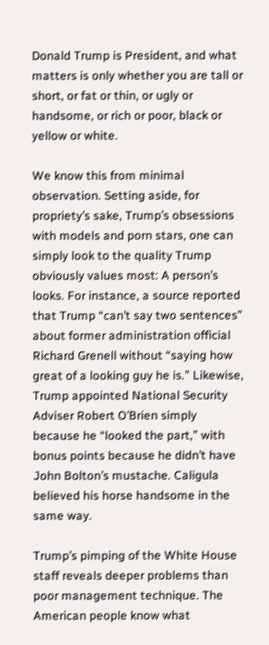Donald Trump is President, and what matters is only whether you are tall or short, or fat or thin, or ugly or handsome, or rich or poor, black or yellow or white.

We know this from minimal observation. Setting aside, for propriety’s sake, Trump’s obsessions with models and porn stars, one can simply look to the quality Trump obviously values most: A person’s looks. For instance, a source reported that Trump “can’t say two sentences” about former administration official Richard Grenell without “saying how great of a looking guy he is.” Likewise, Trump appointed National Security Adviser Robert O’Brien simply because he “looked the part,” with bonus points because he didn’t have John Bolton’s mustache. Caligula believed his horse handsome in the same way.

Trump’s pimping of the White House staff reveals deeper problems than poor management technique. The American people know what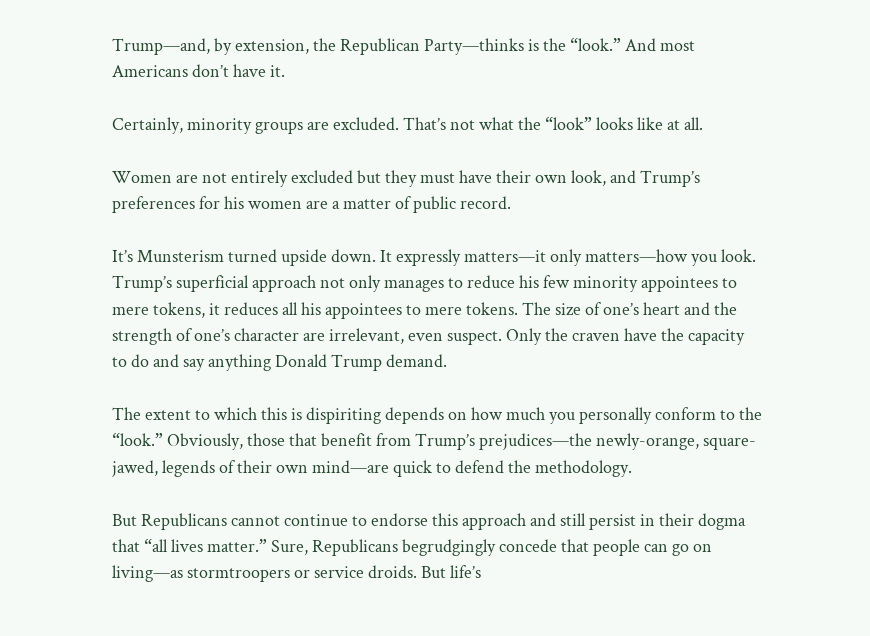Trump—and, by extension, the Republican Party—thinks is the “look.” And most Americans don’t have it.

Certainly, minority groups are excluded. That’s not what the “look” looks like at all.

Women are not entirely excluded but they must have their own look, and Trump’s preferences for his women are a matter of public record.

It’s Munsterism turned upside down. It expressly matters—it only matters—how you look. Trump’s superficial approach not only manages to reduce his few minority appointees to mere tokens, it reduces all his appointees to mere tokens. The size of one’s heart and the strength of one’s character are irrelevant, even suspect. Only the craven have the capacity to do and say anything Donald Trump demand.

The extent to which this is dispiriting depends on how much you personally conform to the “look.” Obviously, those that benefit from Trump’s prejudices—the newly-orange, square-jawed, legends of their own mind—are quick to defend the methodology.

But Republicans cannot continue to endorse this approach and still persist in their dogma that “all lives matter.” Sure, Republicans begrudgingly concede that people can go on living—as stormtroopers or service droids. But life’s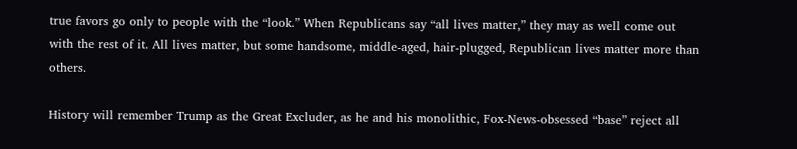true favors go only to people with the “look.” When Republicans say “all lives matter,” they may as well come out with the rest of it. All lives matter, but some handsome, middle-aged, hair-plugged, Republican lives matter more than others.

History will remember Trump as the Great Excluder, as he and his monolithic, Fox-News-obsessed “base” reject all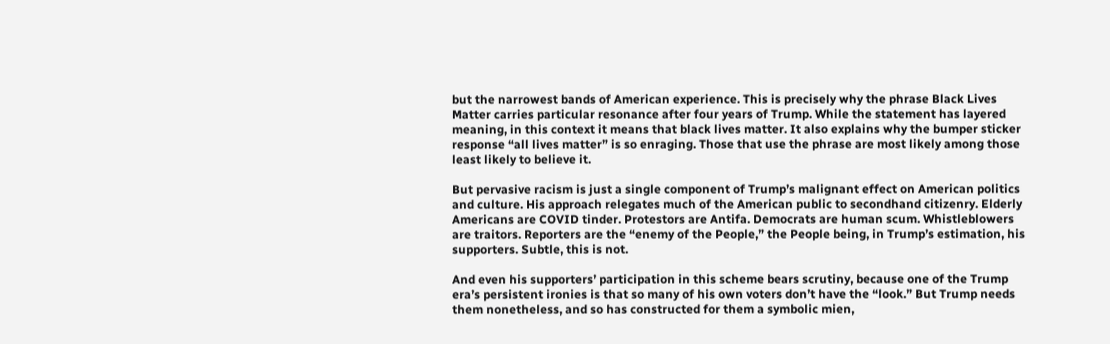but the narrowest bands of American experience. This is precisely why the phrase Black Lives Matter carries particular resonance after four years of Trump. While the statement has layered meaning, in this context it means that black lives matter. It also explains why the bumper sticker response “all lives matter” is so enraging. Those that use the phrase are most likely among those least likely to believe it.

But pervasive racism is just a single component of Trump’s malignant effect on American politics and culture. His approach relegates much of the American public to secondhand citizenry. Elderly Americans are COVID tinder. Protestors are Antifa. Democrats are human scum. Whistleblowers are traitors. Reporters are the “enemy of the People,” the People being, in Trump’s estimation, his supporters. Subtle, this is not.

And even his supporters’ participation in this scheme bears scrutiny, because one of the Trump era’s persistent ironies is that so many of his own voters don’t have the “look.” But Trump needs them nonetheless, and so has constructed for them a symbolic mien,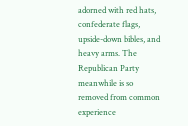adorned with red hats, confederate flags, upside-down bibles, and heavy arms. The Republican Party meanwhile is so removed from common experience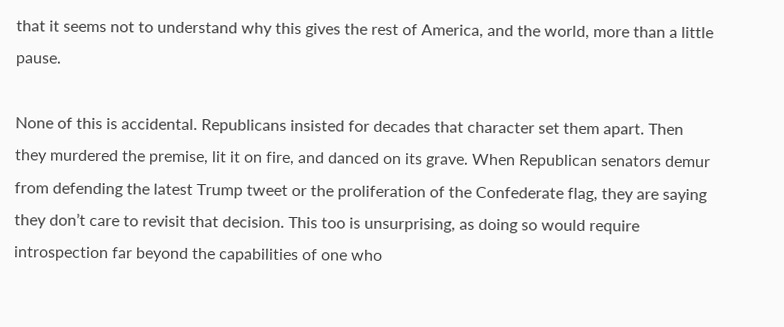that it seems not to understand why this gives the rest of America, and the world, more than a little pause.

None of this is accidental. Republicans insisted for decades that character set them apart. Then they murdered the premise, lit it on fire, and danced on its grave. When Republican senators demur from defending the latest Trump tweet or the proliferation of the Confederate flag, they are saying they don’t care to revisit that decision. This too is unsurprising, as doing so would require introspection far beyond the capabilities of one who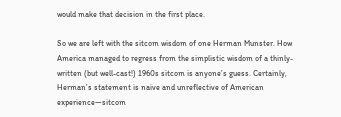would make that decision in the first place.

So we are left with the sitcom wisdom of one Herman Munster. How America managed to regress from the simplistic wisdom of a thinly-written (but well-cast!) 1960s sitcom is anyone’s guess. Certainly, Herman’s statement is naive and unreflective of American experience—sitcom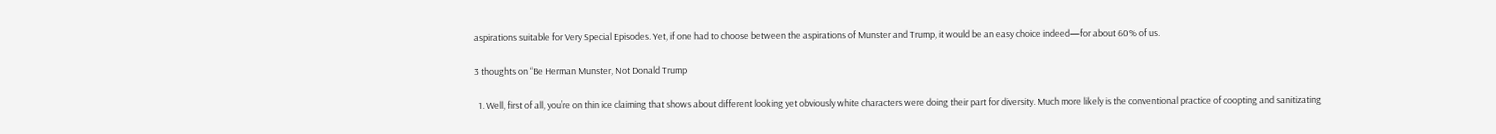aspirations suitable for Very Special Episodes. Yet, if one had to choose between the aspirations of Munster and Trump, it would be an easy choice indeed—for about 60% of us.

3 thoughts on “Be Herman Munster, Not Donald Trump

  1. Well, first of all, you’re on thin ice claiming that shows about different looking yet obviously white characters were doing their part for diversity. Much more likely is the conventional practice of coopting and sanitizating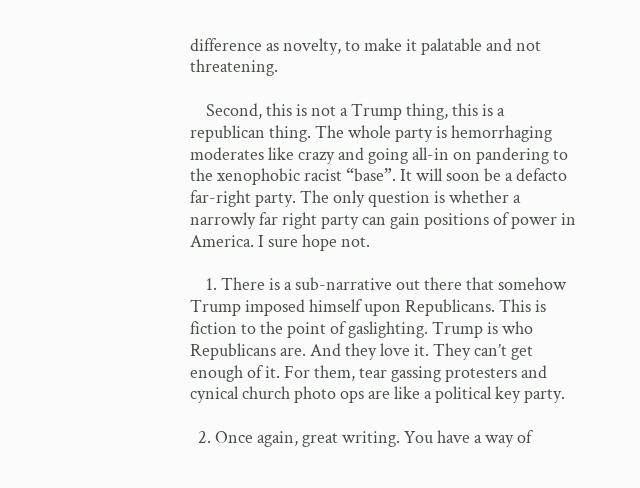difference as novelty, to make it palatable and not threatening.

    Second, this is not a Trump thing, this is a republican thing. The whole party is hemorrhaging moderates like crazy and going all-in on pandering to the xenophobic racist “base”. It will soon be a defacto far-right party. The only question is whether a narrowly far right party can gain positions of power in America. I sure hope not.

    1. There is a sub-narrative out there that somehow Trump imposed himself upon Republicans. This is fiction to the point of gaslighting. Trump is who Republicans are. And they love it. They can’t get enough of it. For them, tear gassing protesters and cynical church photo ops are like a political key party.

  2. Once again, great writing. You have a way of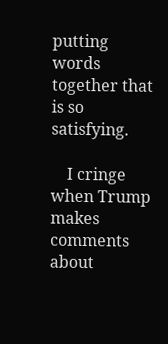putting words together that is so satisfying.

    I cringe when Trump makes comments about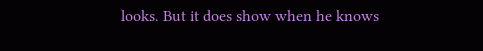looks. But it does show when he knows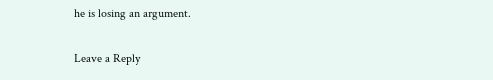he is losing an argument.

Leave a Reply